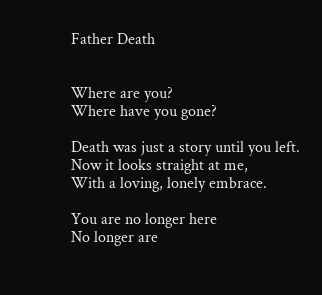Father Death


Where are you?
Where have you gone?

Death was just a story until you left.
Now it looks straight at me,
With a loving, lonely embrace.

You are no longer here
No longer are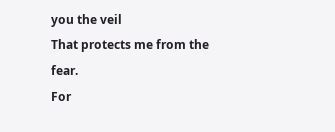you the veil
That protects me from the fear.
For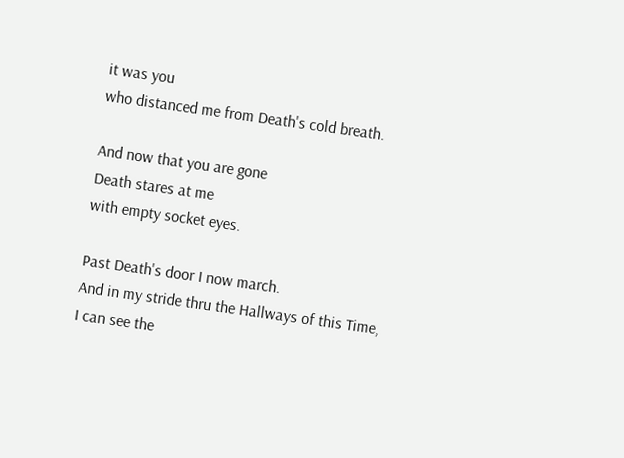it was you
who distanced me from Death's cold breath.

And now that you are gone
Death stares at me
with empty socket eyes.

Past Death's door I now march.
And in my stride thru the Hallways of this Time,
I can see the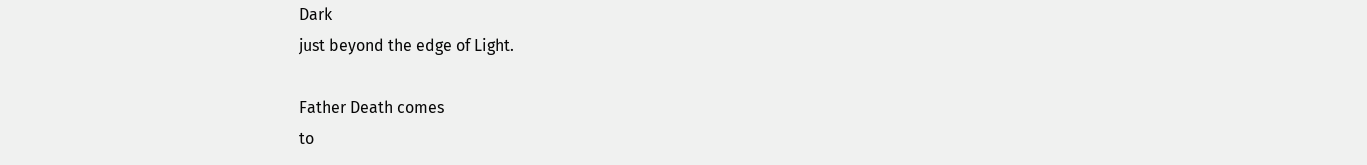Dark
just beyond the edge of Light.

Father Death comes
to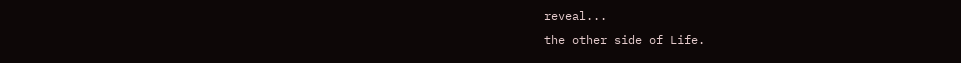reveal...
the other side of Life.